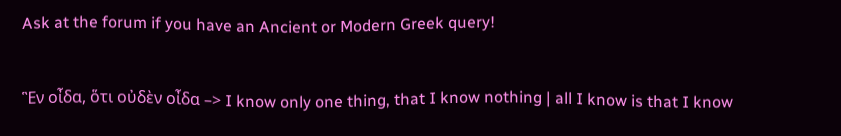Ask at the forum if you have an Ancient or Modern Greek query!


Ἓν οἶδα, ὅτι οὐδὲν οἶδα –> I know only one thing, that I know nothing | all I know is that I know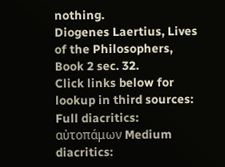nothing.
Diogenes Laertius, Lives of the Philosophers, Book 2 sec. 32.
Click links below for lookup in third sources:
Full diacritics: αὐτοπάμων Medium diacritics: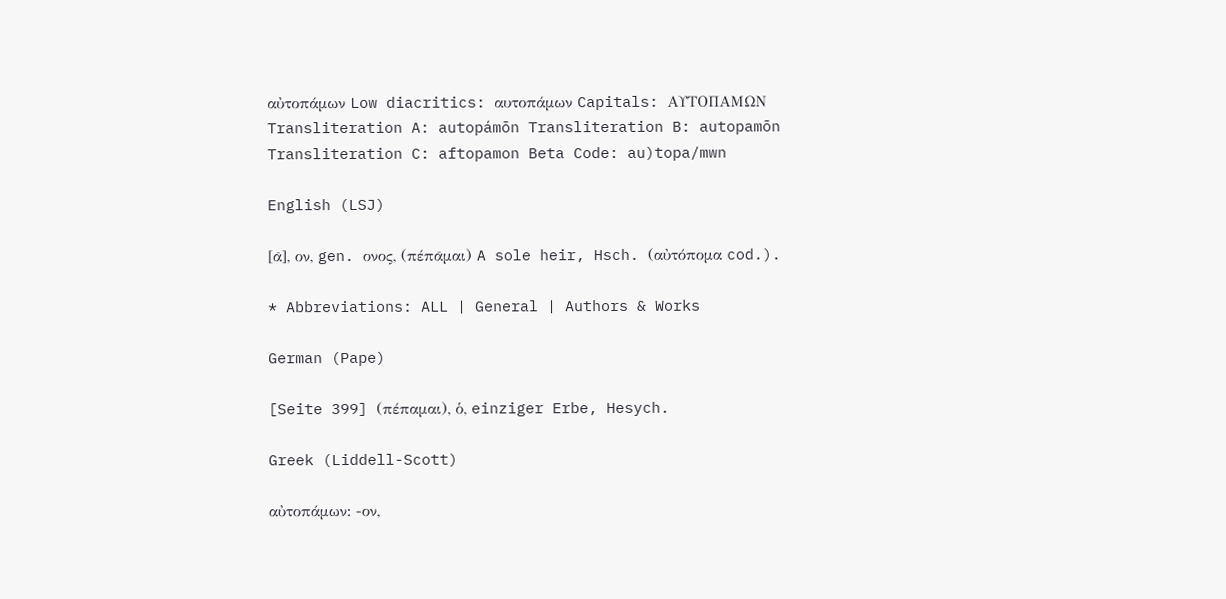αὐτοπάμων Low diacritics: αυτοπάμων Capitals: ΑΥΤΟΠΑΜΩΝ
Transliteration A: autopámōn Transliteration B: autopamōn Transliteration C: aftopamon Beta Code: au)topa/mwn

English (LSJ)

[ᾱ], ον, gen. ονος, (πέπᾱμαι) A sole heir, Hsch. (αὐτόπομα cod.).

* Abbreviations: ALL | General | Authors & Works

German (Pape)

[Seite 399] (πέπαμαι), ὁ, einziger Erbe, Hesych.

Greek (Liddell-Scott)

αὐτοπάμων: -ον,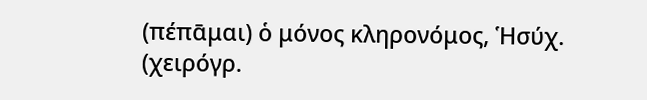(πέπᾱμαι) ὁ μόνος κληρονόμος, Ἡσύχ. (χειρόγρ.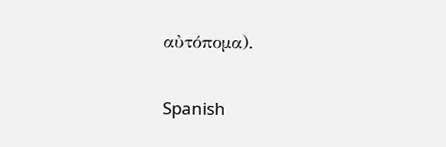αὐτόπομα).

Spanish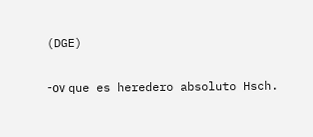(DGE)

-ον que es heredero absoluto Hsch.